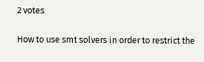2 votes

How to use smt solvers in order to restrict the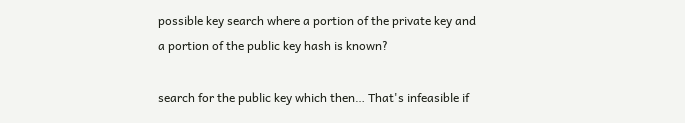possible key search where a portion of the private key and a portion of the public key hash is known?

search for the public key which then… That's infeasible if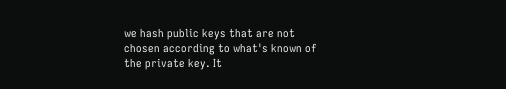we hash public keys that are not chosen according to what's known of the private key. It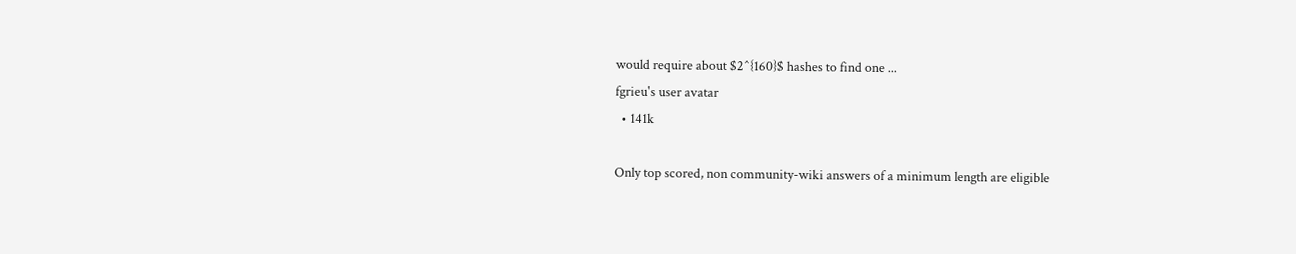would require about $2^{160}$ hashes to find one ...
fgrieu's user avatar
  • 141k

Only top scored, non community-wiki answers of a minimum length are eligible